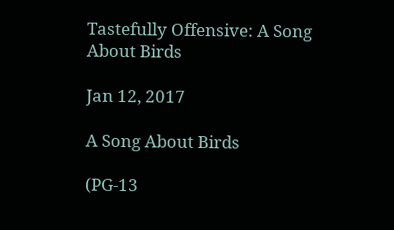Tastefully Offensive: A Song About Birds

Jan 12, 2017

A Song About Birds

(PG-13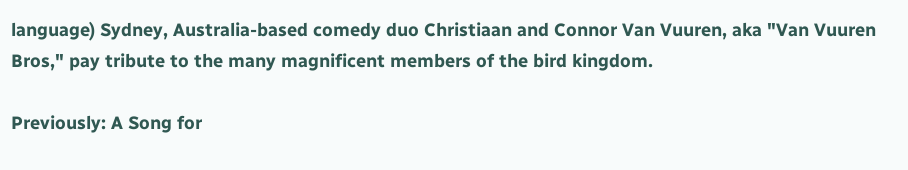language) Sydney, Australia-based comedy duo Christiaan and Connor Van Vuuren, aka "Van Vuuren Bros," pay tribute to the many magnificent members of the bird kingdom.

Previously: A Song for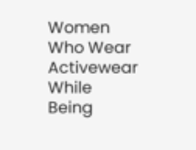Women Who Wear Activewear While Being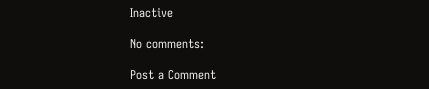Inactive

No comments:

Post a Comment